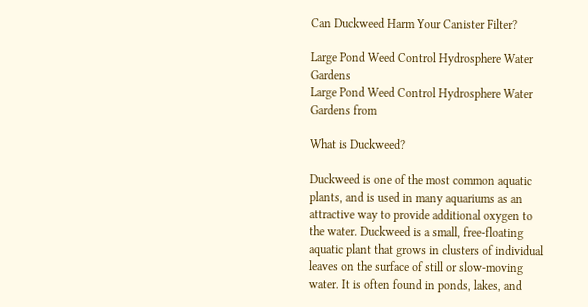Can Duckweed Harm Your Canister Filter?

Large Pond Weed Control Hydrosphere Water Gardens
Large Pond Weed Control Hydrosphere Water Gardens from

What is Duckweed?

Duckweed is one of the most common aquatic plants, and is used in many aquariums as an attractive way to provide additional oxygen to the water. Duckweed is a small, free-floating aquatic plant that grows in clusters of individual leaves on the surface of still or slow-moving water. It is often found in ponds, lakes, and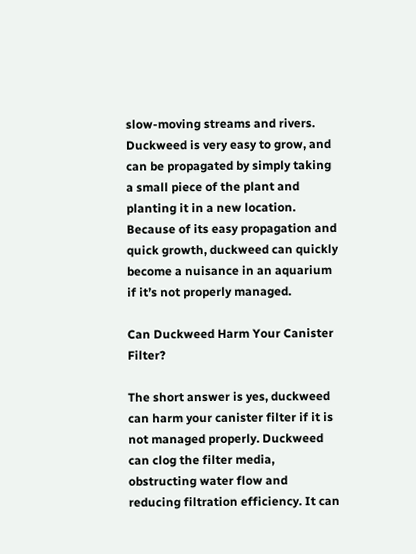slow-moving streams and rivers. Duckweed is very easy to grow, and can be propagated by simply taking a small piece of the plant and planting it in a new location. Because of its easy propagation and quick growth, duckweed can quickly become a nuisance in an aquarium if it’s not properly managed.

Can Duckweed Harm Your Canister Filter?

The short answer is yes, duckweed can harm your canister filter if it is not managed properly. Duckweed can clog the filter media, obstructing water flow and reducing filtration efficiency. It can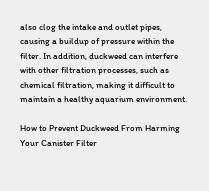also clog the intake and outlet pipes, causing a buildup of pressure within the filter. In addition, duckweed can interfere with other filtration processes, such as chemical filtration, making it difficult to maintain a healthy aquarium environment.

How to Prevent Duckweed From Harming Your Canister Filter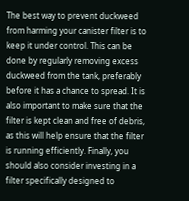The best way to prevent duckweed from harming your canister filter is to keep it under control. This can be done by regularly removing excess duckweed from the tank, preferably before it has a chance to spread. It is also important to make sure that the filter is kept clean and free of debris, as this will help ensure that the filter is running efficiently. Finally, you should also consider investing in a filter specifically designed to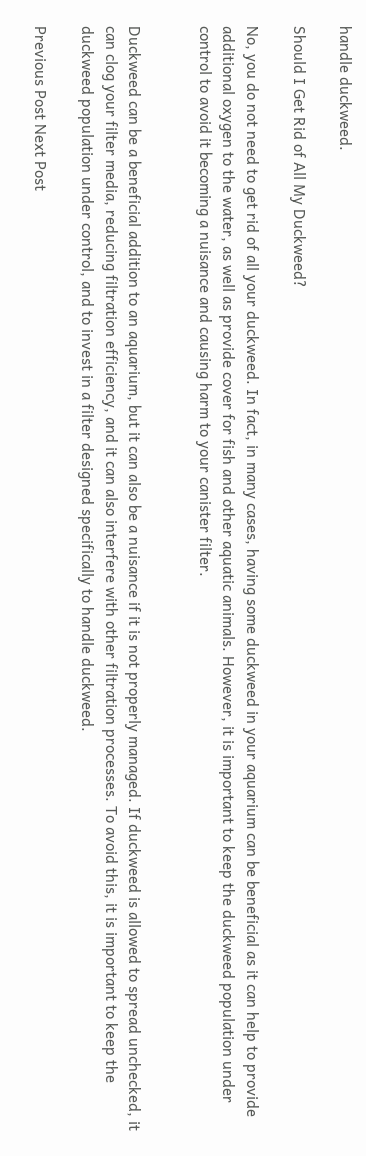handle duckweed.

Should I Get Rid of All My Duckweed?

No, you do not need to get rid of all your duckweed. In fact, in many cases, having some duckweed in your aquarium can be beneficial as it can help to provide additional oxygen to the water, as well as provide cover for fish and other aquatic animals. However, it is important to keep the duckweed population under control to avoid it becoming a nuisance and causing harm to your canister filter.


Duckweed can be a beneficial addition to an aquarium, but it can also be a nuisance if it is not properly managed. If duckweed is allowed to spread unchecked, it can clog your filter media, reducing filtration efficiency, and it can also interfere with other filtration processes. To avoid this, it is important to keep the duckweed population under control, and to invest in a filter designed specifically to handle duckweed.

Previous Post Next Post